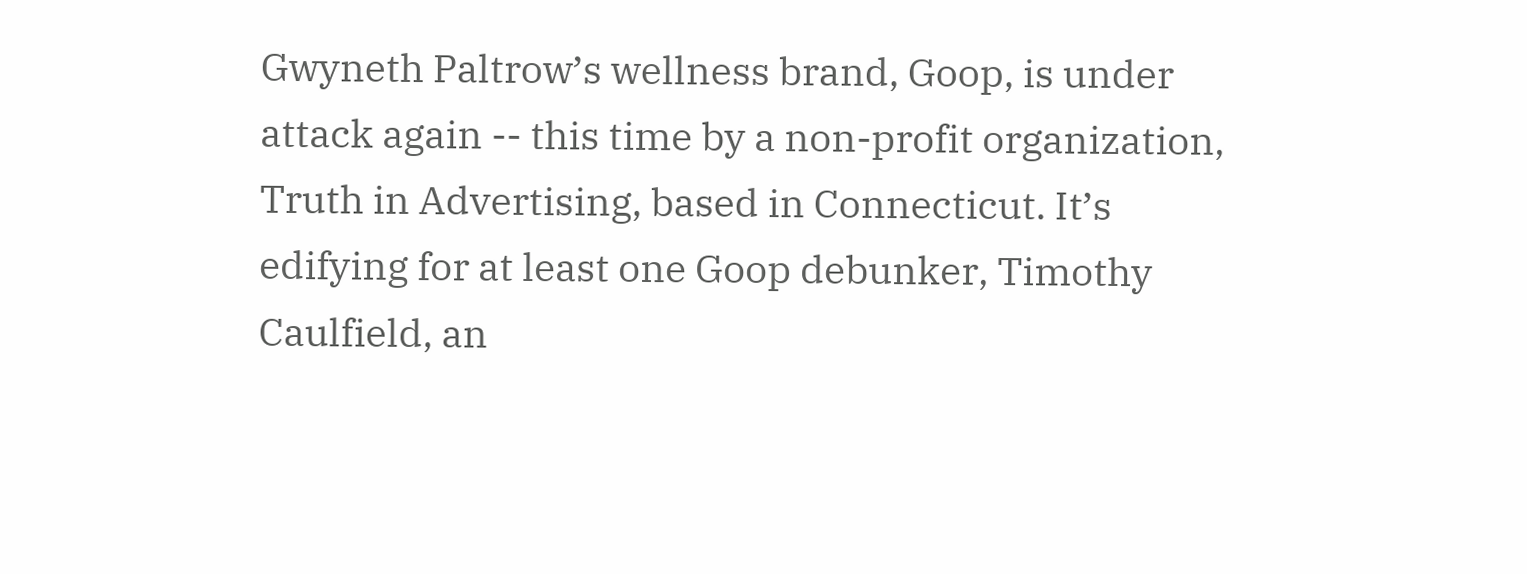Gwyneth Paltrow’s wellness brand, Goop, is under attack again -- this time by a non-profit organization, Truth in Advertising, based in Connecticut. It’s edifying for at least one Goop debunker, Timothy Caulfield, an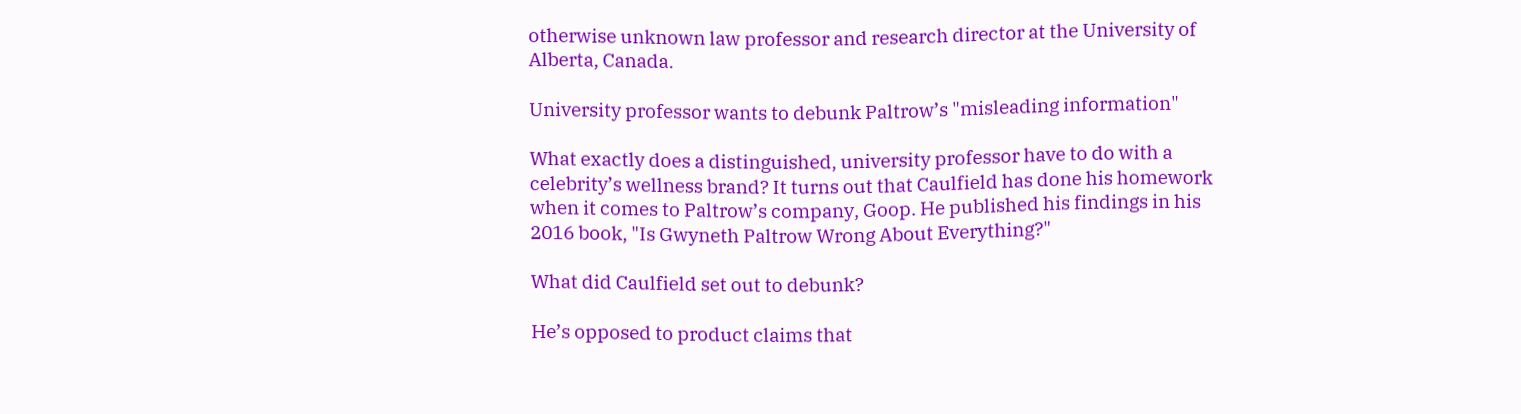otherwise unknown law professor and research director at the University of Alberta, Canada.

University professor wants to debunk Paltrow’s "misleading information"

What exactly does a distinguished, university professor have to do with a celebrity’s wellness brand? It turns out that Caulfield has done his homework when it comes to Paltrow’s company, Goop. He published his findings in his 2016 book, "Is Gwyneth Paltrow Wrong About Everything?"

What did Caulfield set out to debunk?

He’s opposed to product claims that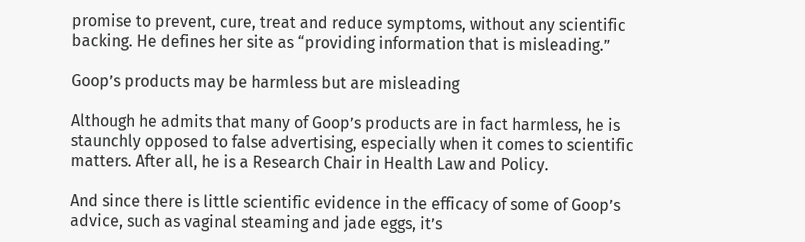promise to prevent, cure, treat and reduce symptoms, without any scientific backing. He defines her site as “providing information that is misleading.”

Goop’s products may be harmless but are misleading

Although he admits that many of Goop’s products are in fact harmless, he is staunchly opposed to false advertising, especially when it comes to scientific matters. After all, he is a Research Chair in Health Law and Policy.

And since there is little scientific evidence in the efficacy of some of Goop’s advice, such as vaginal steaming and jade eggs, it’s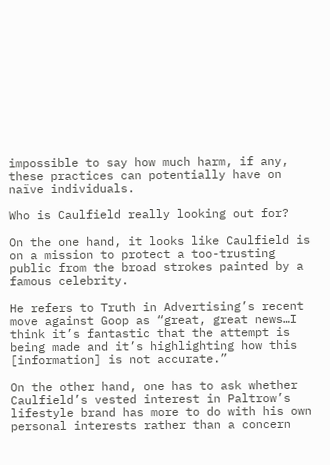impossible to say how much harm, if any, these practices can potentially have on naïve individuals.

Who is Caulfield really looking out for?

On the one hand, it looks like Caulfield is on a mission to protect a too-trusting public from the broad strokes painted by a famous celebrity.

He refers to Truth in Advertising’s recent move against Goop as “great, great news…I think it’s fantastic that the attempt is being made and it’s highlighting how this [information] is not accurate.”

On the other hand, one has to ask whether Caulfield’s vested interest in Paltrow’s lifestyle brand has more to do with his own personal interests rather than a concern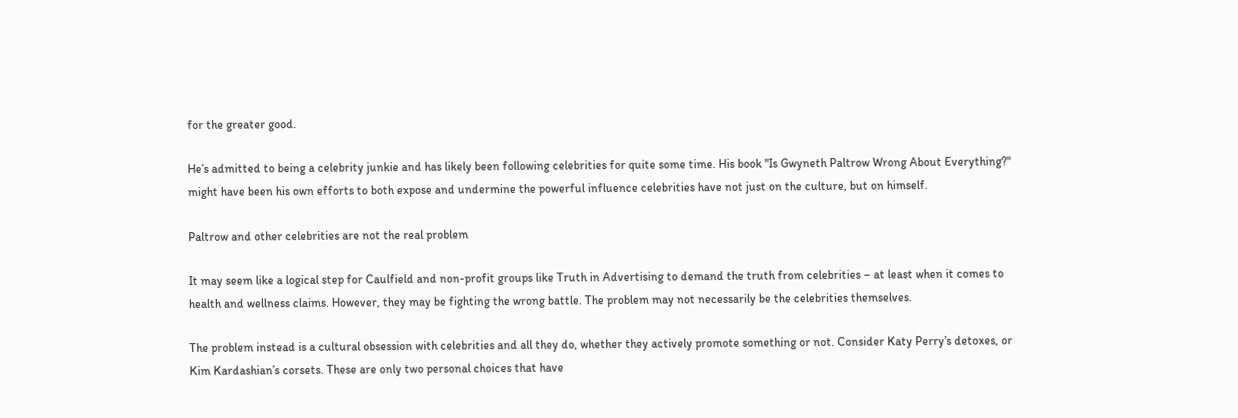for the greater good.

He’s admitted to being a celebrity junkie and has likely been following celebrities for quite some time. His book "Is Gwyneth Paltrow Wrong About Everything?" might have been his own efforts to both expose and undermine the powerful influence celebrities have not just on the culture, but on himself.

Paltrow and other celebrities are not the real problem

It may seem like a logical step for Caulfield and non-profit groups like Truth in Advertising to demand the truth from celebrities – at least when it comes to health and wellness claims. However, they may be fighting the wrong battle. The problem may not necessarily be the celebrities themselves.

The problem instead is a cultural obsession with celebrities and all they do, whether they actively promote something or not. Consider Katy Perry’s detoxes, or Kim Kardashian’s corsets. These are only two personal choices that have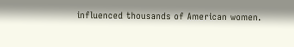influenced thousands of American women.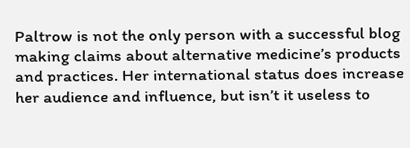Paltrow is not the only person with a successful blog making claims about alternative medicine’s products and practices. Her international status does increase her audience and influence, but isn’t it useless to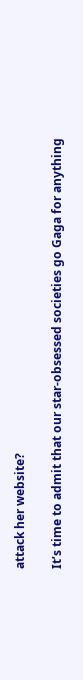attack her website?

It’s time to admit that our star-obsessed societies go Gaga for anything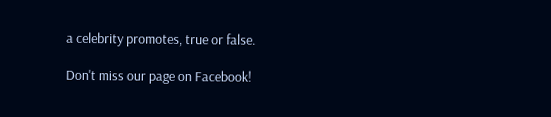a celebrity promotes, true or false.

Don't miss our page on Facebook!